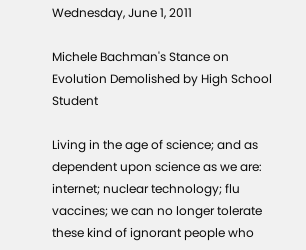Wednesday, June 1, 2011

Michele Bachman's Stance on Evolution Demolished by High School Student

Living in the age of science; and as dependent upon science as we are: internet; nuclear technology; flu vaccines; we can no longer tolerate these kind of ignorant people who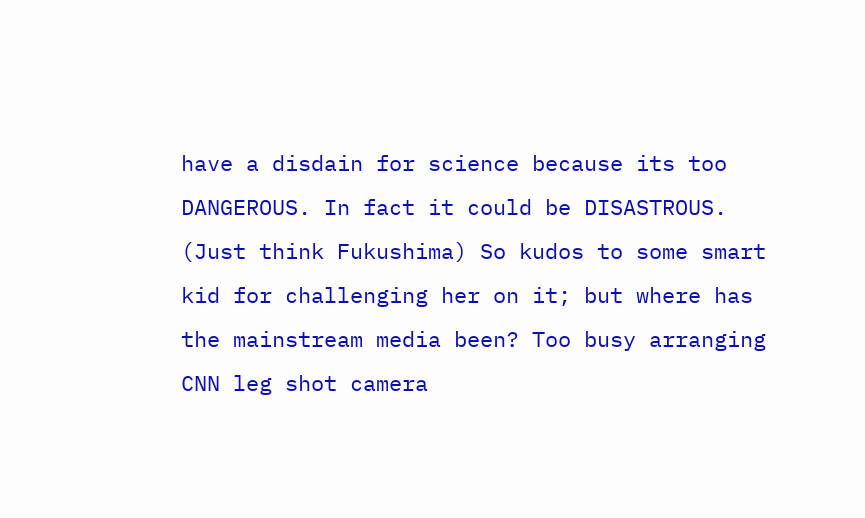have a disdain for science because its too DANGEROUS. In fact it could be DISASTROUS. (Just think Fukushima) So kudos to some smart kid for challenging her on it; but where has the mainstream media been? Too busy arranging CNN leg shot camera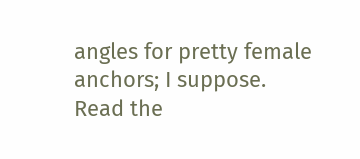angles for pretty female anchors; I suppose.
Read the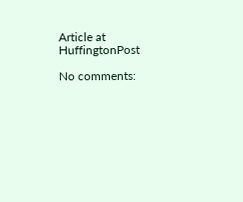Article at HuffingtonPost

No comments: